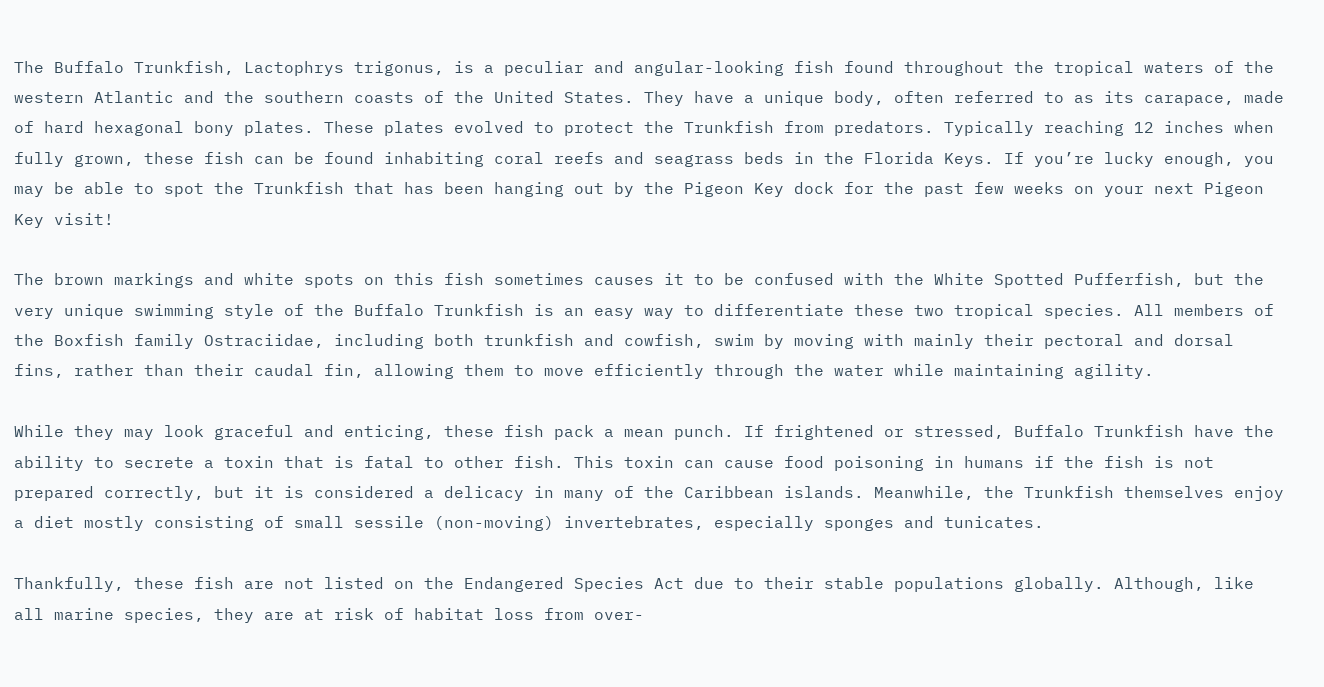The Buffalo Trunkfish, Lactophrys trigonus, is a peculiar and angular-looking fish found throughout the tropical waters of the western Atlantic and the southern coasts of the United States. They have a unique body, often referred to as its carapace, made of hard hexagonal bony plates. These plates evolved to protect the Trunkfish from predators. Typically reaching 12 inches when fully grown, these fish can be found inhabiting coral reefs and seagrass beds in the Florida Keys. If you’re lucky enough, you may be able to spot the Trunkfish that has been hanging out by the Pigeon Key dock for the past few weeks on your next Pigeon Key visit!

The brown markings and white spots on this fish sometimes causes it to be confused with the White Spotted Pufferfish, but the very unique swimming style of the Buffalo Trunkfish is an easy way to differentiate these two tropical species. All members of the Boxfish family Ostraciidae, including both trunkfish and cowfish, swim by moving with mainly their pectoral and dorsal fins, rather than their caudal fin, allowing them to move efficiently through the water while maintaining agility.

While they may look graceful and enticing, these fish pack a mean punch. If frightened or stressed, Buffalo Trunkfish have the ability to secrete a toxin that is fatal to other fish. This toxin can cause food poisoning in humans if the fish is not prepared correctly, but it is considered a delicacy in many of the Caribbean islands. Meanwhile, the Trunkfish themselves enjoy a diet mostly consisting of small sessile (non-moving) invertebrates, especially sponges and tunicates.

Thankfully, these fish are not listed on the Endangered Species Act due to their stable populations globally. Although, like all marine species, they are at risk of habitat loss from over-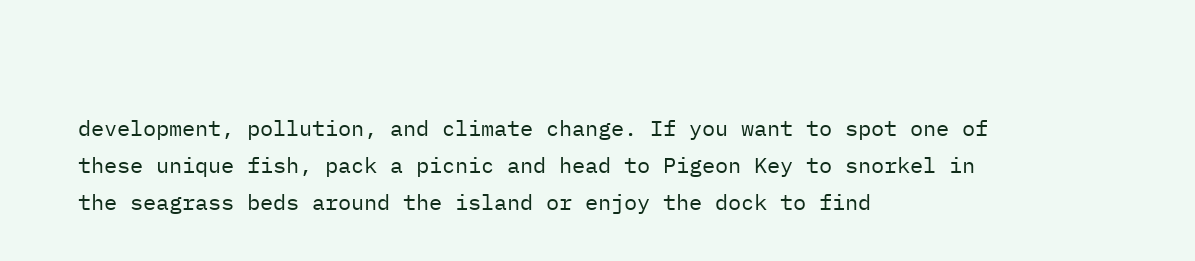development, pollution, and climate change. If you want to spot one of these unique fish, pack a picnic and head to Pigeon Key to snorkel in the seagrass beds around the island or enjoy the dock to find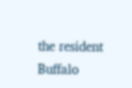the resident Buffalo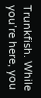Trunkfish. While you’re here, you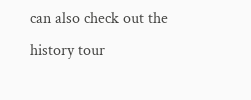can also check out the history tour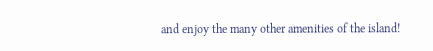and enjoy the many other amenities of the island!